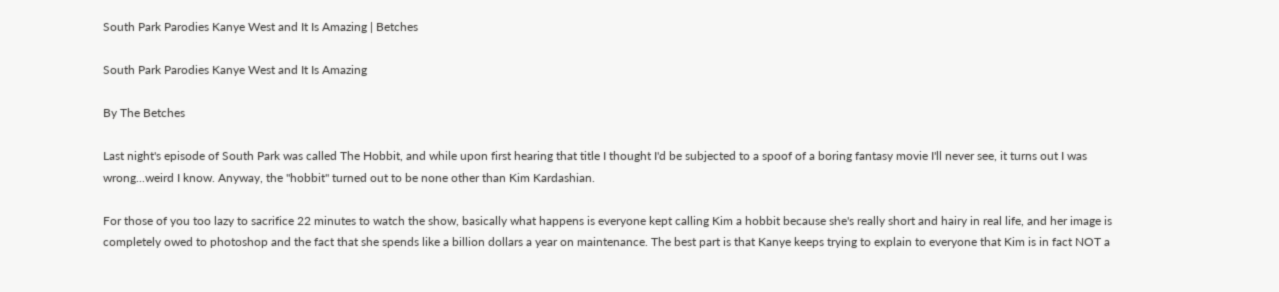South Park Parodies Kanye West and It Is Amazing | Betches

South Park Parodies Kanye West and It Is Amazing

By The Betches

Last night's episode of South Park was called The Hobbit, and while upon first hearing that title I thought I'd be subjected to a spoof of a boring fantasy movie I'll never see, it turns out I was wrong...weird I know. Anyway, the "hobbit" turned out to be none other than Kim Kardashian.

For those of you too lazy to sacrifice 22 minutes to watch the show, basically what happens is everyone kept calling Kim a hobbit because she's really short and hairy in real life, and her image is completely owed to photoshop and the fact that she spends like a billion dollars a year on maintenance. The best part is that Kanye keeps trying to explain to everyone that Kim is in fact NOT a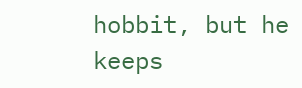hobbit, but he keeps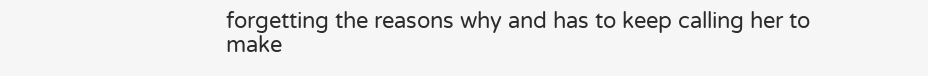forgetting the reasons why and has to keep calling her to make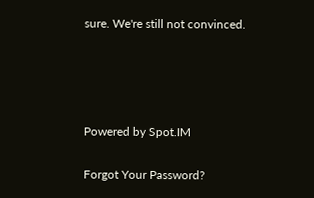sure. We're still not convinced.




Powered by Spot.IM

Forgot Your Password?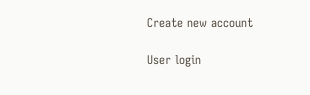Create new account

User login